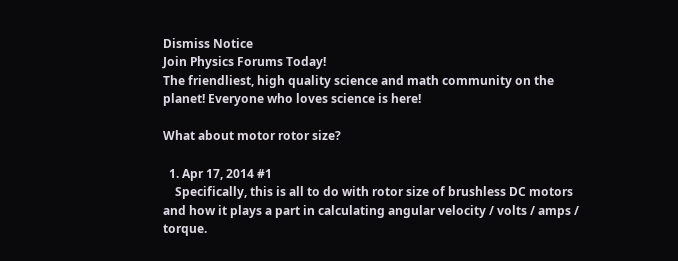Dismiss Notice
Join Physics Forums Today!
The friendliest, high quality science and math community on the planet! Everyone who loves science is here!

What about motor rotor size?

  1. Apr 17, 2014 #1
    Specifically, this is all to do with rotor size of brushless DC motors and how it plays a part in calculating angular velocity / volts / amps / torque.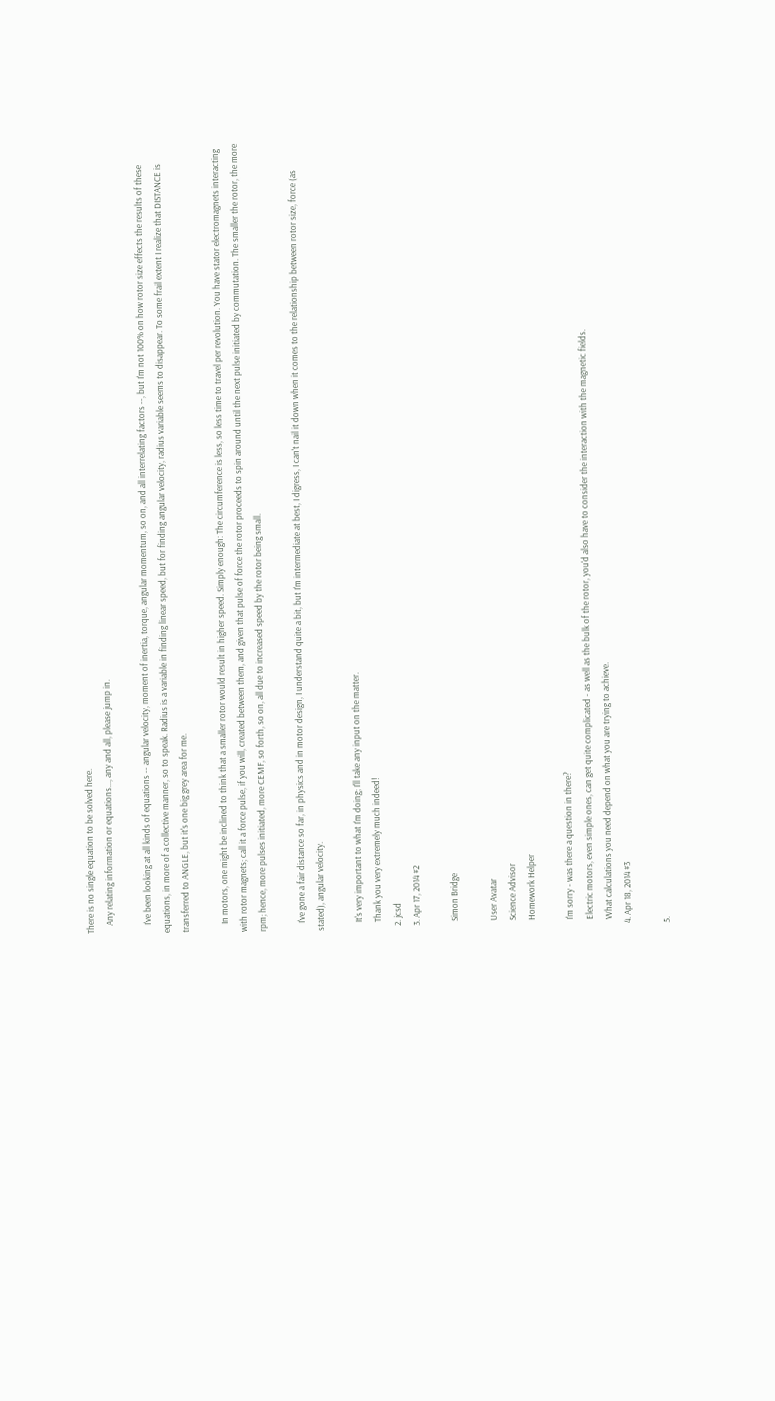There is no single equation to be solved here.
    Any relating information or equations..., any and all, please jump in.

    I've been looking at all kinds of equations -- angular velocity, moment of inertia, torque, angular momentum, so on, and all interrelating factors --, but I'm not 100% on how rotor size effects the results of these equations, in more of a collective manner, so to speak. Radius is a variable in finding linear speed, but for finding angular velocity, radius variable seems to disappear. To some frail extent I realize that DISTANCE is transferred to ANGLE, but it's one big grey area for me.

    In motors, one might be inclined to think that a smaller rotor would result in higher speed. Simply enough: The circumference is less, so less time to travel per revolution. You have stator electromagnets interacting with rotor magnets; call it a force pulse, if you will, created between them, and given that pulse of force the rotor proceeds to spin around until the next pulse initiated by commutation. The smaller the rotor, the more rpm; hence, more pulses initiated, more CEMF, so forth, so on, all due to increased speed by the rotor being small.

    I've gone a fair distance so far, in physics and in motor design, I understand quite a bit, but I'm intermediate at best, I digress, I can't nail it down when it comes to the relationship between rotor size, force (as stated), angular velocity.

    It's very important to what I'm doing; I'll take any input on the matter.
    Thank you very extremely much indeed!
  2. jcsd
  3. Apr 17, 2014 #2

    Simon Bridge

    User Avatar
    Science Advisor
    Homework Helper

    I'm sorry - was there a question in there?
    Electric motors, even simple ones, can get quite complicated - as well as the bulk of the rotor, you'd also have to consider the interaction with the magnetic fields.
    What calculations you need depend on what you are trying to achieve.
  4. Apr 18, 2014 #3

  5.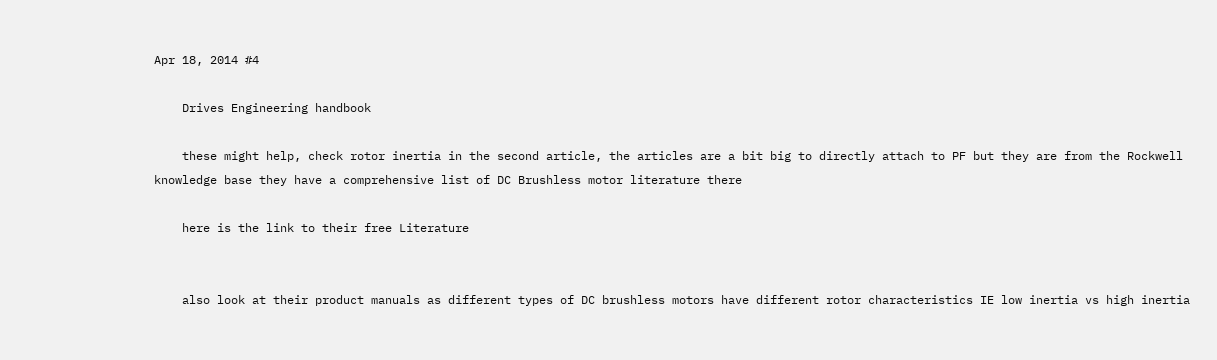Apr 18, 2014 #4

    Drives Engineering handbook

    these might help, check rotor inertia in the second article, the articles are a bit big to directly attach to PF but they are from the Rockwell knowledge base they have a comprehensive list of DC Brushless motor literature there

    here is the link to their free Literature


    also look at their product manuals as different types of DC brushless motors have different rotor characteristics IE low inertia vs high inertia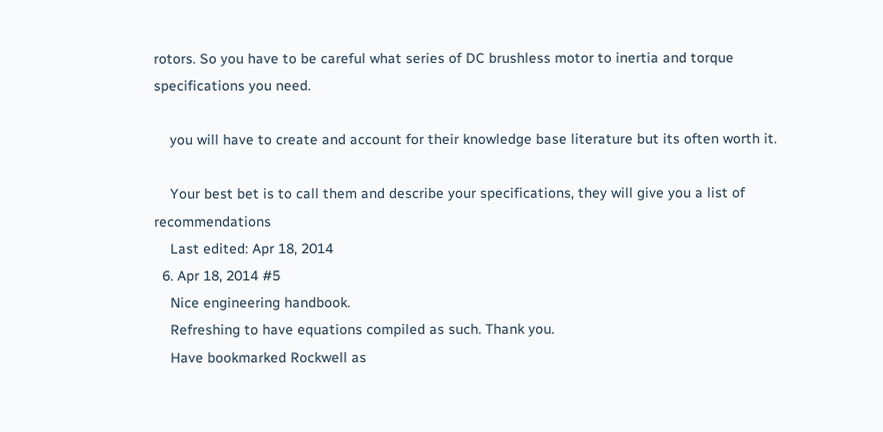rotors. So you have to be careful what series of DC brushless motor to inertia and torque specifications you need.

    you will have to create and account for their knowledge base literature but its often worth it.

    Your best bet is to call them and describe your specifications, they will give you a list of recommendations
    Last edited: Apr 18, 2014
  6. Apr 18, 2014 #5
    Nice engineering handbook.
    Refreshing to have equations compiled as such. Thank you.
    Have bookmarked Rockwell as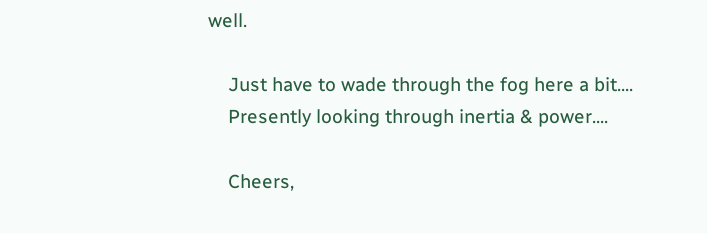well.

    Just have to wade through the fog here a bit....
    Presently looking through inertia & power....

    Cheers,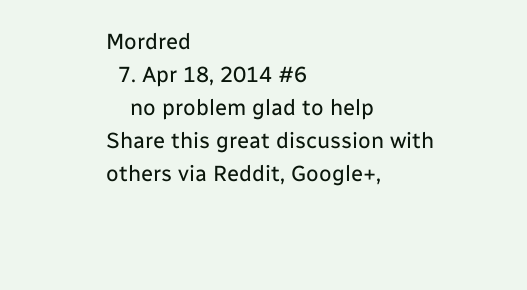Mordred
  7. Apr 18, 2014 #6
    no problem glad to help
Share this great discussion with others via Reddit, Google+,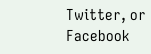Twitter, or Facebook